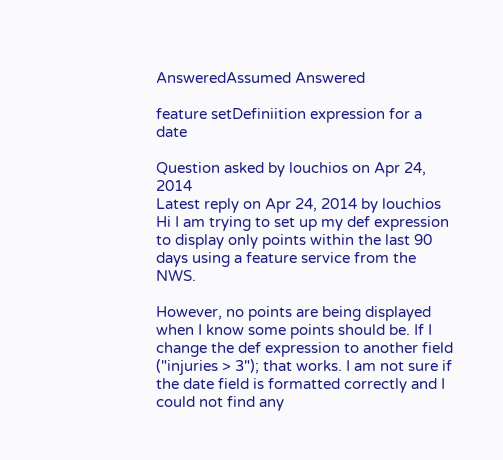AnsweredAssumed Answered

feature setDefiniition expression for a date

Question asked by louchios on Apr 24, 2014
Latest reply on Apr 24, 2014 by louchios
Hi I am trying to set up my def expression to display only points within the last 90 days using a feature service from the NWS.

However, no points are being displayed when I know some points should be. If I change the def expression to another field ("injuries > 3"); that works. I am not sure if the date field is formatted correctly and I could not find any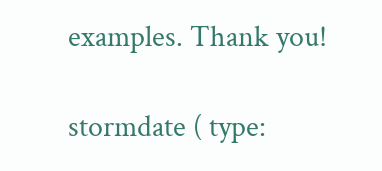examples. Thank you!

stormdate ( type: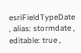esriFieldTypeDate , alias: stormdate , editable: true ,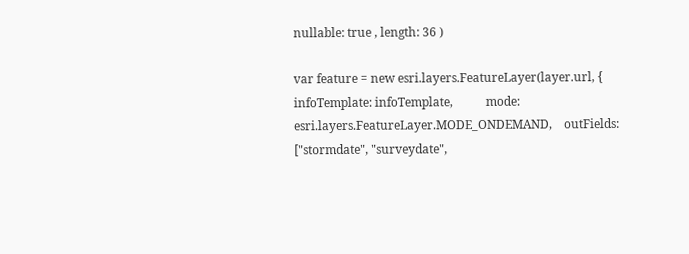nullable: true , length: 36 )

var feature = new esri.layers.FeatureLayer(layer.url, {    infoTemplate: infoTemplate,           mode: esri.layers.FeatureLayer.MODE_ONDEMAND,    outFields: ["stormdate", "surveydate",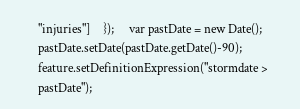"injuries"]    });     var pastDate = new Date();    pastDate.setDate(pastDate.getDate()-90);                          feature.setDefinitionExpression("stormdate >  pastDate");